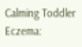Calming Toddler Eczema: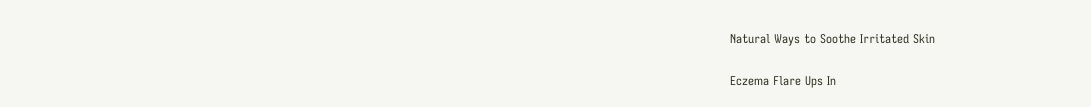Natural Ways to Soothe Irritated Skin

Eczema Flare Ups In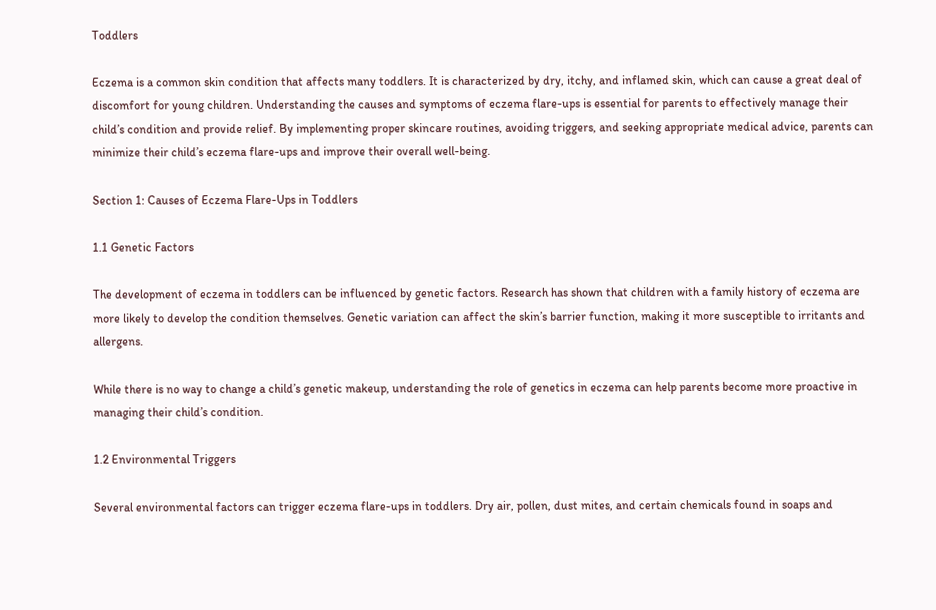Toddlers

Eczema is a common skin condition that affects many toddlers. It is characterized by dry, itchy, and inflamed skin, which can cause a great deal of discomfort for young children. Understanding the causes and symptoms of eczema flare-ups is essential for parents to effectively manage their child’s condition and provide relief. By implementing proper skincare routines, avoiding triggers, and seeking appropriate medical advice, parents can minimize their child’s eczema flare-ups and improve their overall well-being.

Section 1: Causes of Eczema Flare-Ups in Toddlers

1.1 Genetic Factors

The development of eczema in toddlers can be influenced by genetic factors. Research has shown that children with a family history of eczema are more likely to develop the condition themselves. Genetic variation can affect the skin’s barrier function, making it more susceptible to irritants and allergens.

While there is no way to change a child’s genetic makeup, understanding the role of genetics in eczema can help parents become more proactive in managing their child’s condition.

1.2 Environmental Triggers

Several environmental factors can trigger eczema flare-ups in toddlers. Dry air, pollen, dust mites, and certain chemicals found in soaps and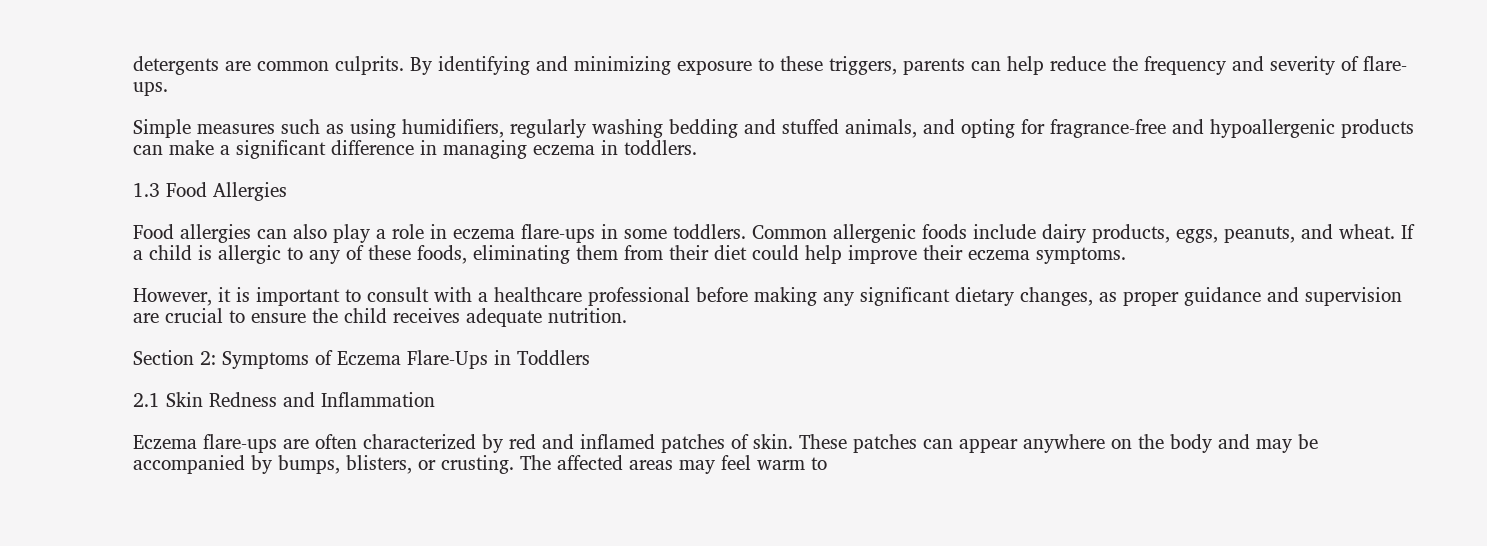detergents are common culprits. By identifying and minimizing exposure to these triggers, parents can help reduce the frequency and severity of flare-ups.

Simple measures such as using humidifiers, regularly washing bedding and stuffed animals, and opting for fragrance-free and hypoallergenic products can make a significant difference in managing eczema in toddlers.

1.3 Food Allergies

Food allergies can also play a role in eczema flare-ups in some toddlers. Common allergenic foods include dairy products, eggs, peanuts, and wheat. If a child is allergic to any of these foods, eliminating them from their diet could help improve their eczema symptoms.

However, it is important to consult with a healthcare professional before making any significant dietary changes, as proper guidance and supervision are crucial to ensure the child receives adequate nutrition.

Section 2: Symptoms of Eczema Flare-Ups in Toddlers

2.1 Skin Redness and Inflammation

Eczema flare-ups are often characterized by red and inflamed patches of skin. These patches can appear anywhere on the body and may be accompanied by bumps, blisters, or crusting. The affected areas may feel warm to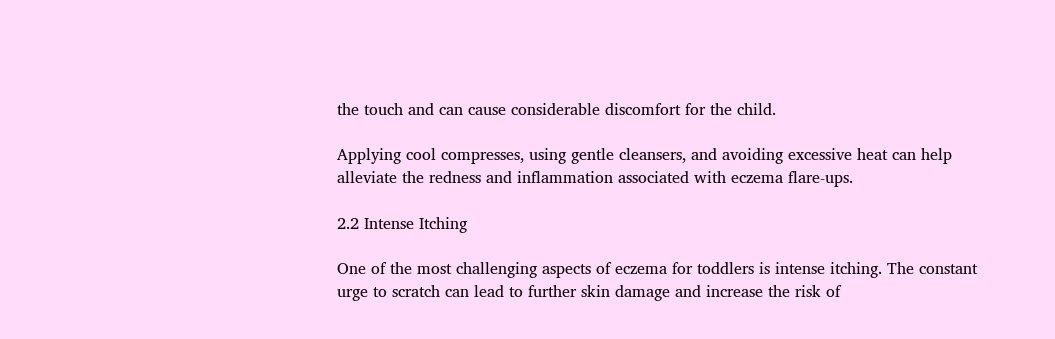the touch and can cause considerable discomfort for the child.

Applying cool compresses, using gentle cleansers, and avoiding excessive heat can help alleviate the redness and inflammation associated with eczema flare-ups.

2.2 Intense Itching

One of the most challenging aspects of eczema for toddlers is intense itching. The constant urge to scratch can lead to further skin damage and increase the risk of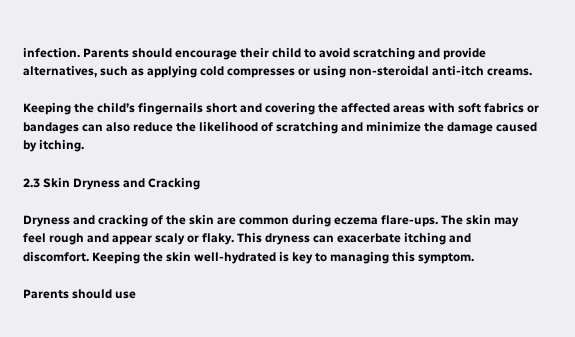infection. Parents should encourage their child to avoid scratching and provide alternatives, such as applying cold compresses or using non-steroidal anti-itch creams.

Keeping the child’s fingernails short and covering the affected areas with soft fabrics or bandages can also reduce the likelihood of scratching and minimize the damage caused by itching.

2.3 Skin Dryness and Cracking

Dryness and cracking of the skin are common during eczema flare-ups. The skin may feel rough and appear scaly or flaky. This dryness can exacerbate itching and discomfort. Keeping the skin well-hydrated is key to managing this symptom.

Parents should use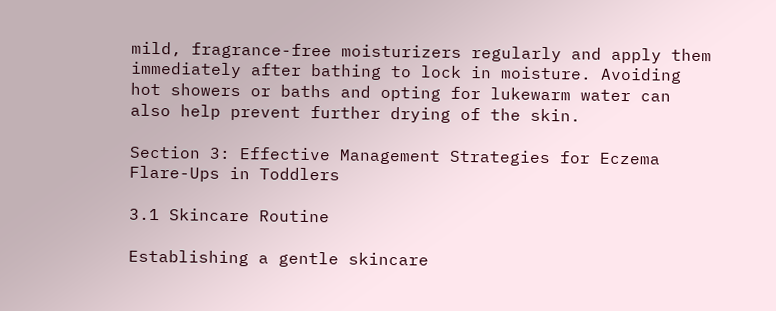mild, fragrance-free moisturizers regularly and apply them immediately after bathing to lock in moisture. Avoiding hot showers or baths and opting for lukewarm water can also help prevent further drying of the skin.

Section 3: Effective Management Strategies for Eczema Flare-Ups in Toddlers

3.1 Skincare Routine

Establishing a gentle skincare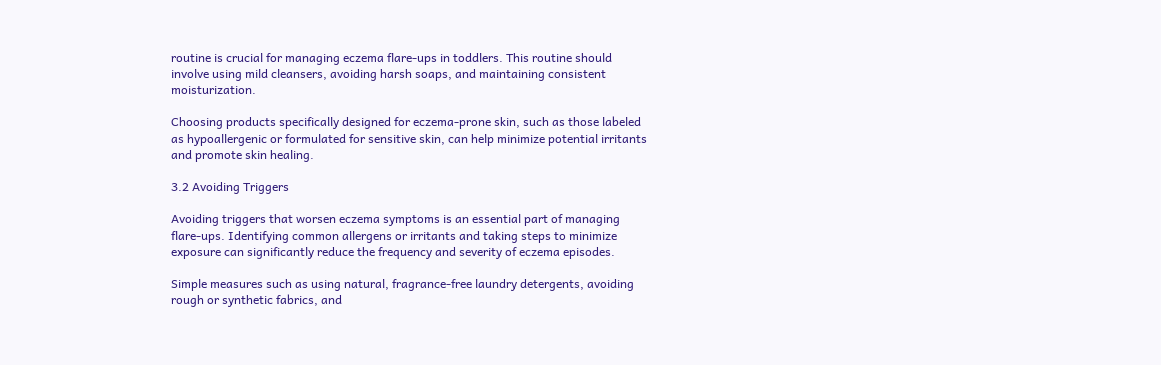routine is crucial for managing eczema flare-ups in toddlers. This routine should involve using mild cleansers, avoiding harsh soaps, and maintaining consistent moisturization.

Choosing products specifically designed for eczema-prone skin, such as those labeled as hypoallergenic or formulated for sensitive skin, can help minimize potential irritants and promote skin healing.

3.2 Avoiding Triggers

Avoiding triggers that worsen eczema symptoms is an essential part of managing flare-ups. Identifying common allergens or irritants and taking steps to minimize exposure can significantly reduce the frequency and severity of eczema episodes.

Simple measures such as using natural, fragrance-free laundry detergents, avoiding rough or synthetic fabrics, and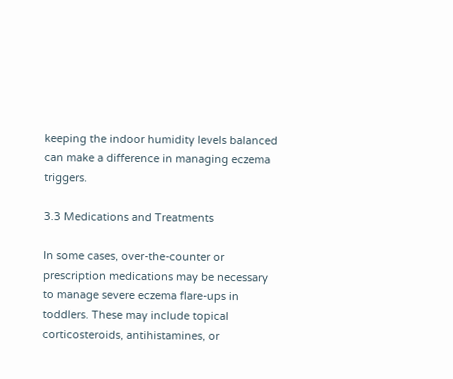keeping the indoor humidity levels balanced can make a difference in managing eczema triggers.

3.3 Medications and Treatments

In some cases, over-the-counter or prescription medications may be necessary to manage severe eczema flare-ups in toddlers. These may include topical corticosteroids, antihistamines, or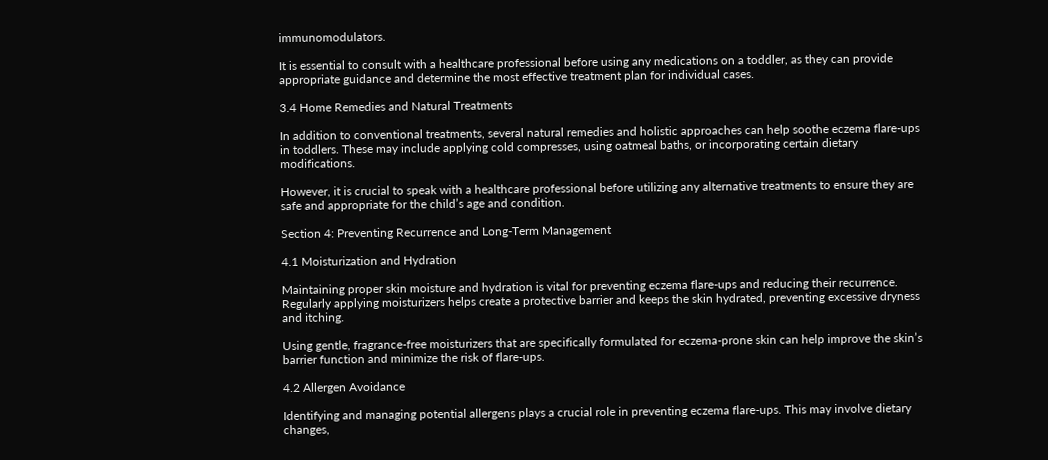immunomodulators.

It is essential to consult with a healthcare professional before using any medications on a toddler, as they can provide appropriate guidance and determine the most effective treatment plan for individual cases.

3.4 Home Remedies and Natural Treatments

In addition to conventional treatments, several natural remedies and holistic approaches can help soothe eczema flare-ups in toddlers. These may include applying cold compresses, using oatmeal baths, or incorporating certain dietary modifications.

However, it is crucial to speak with a healthcare professional before utilizing any alternative treatments to ensure they are safe and appropriate for the child’s age and condition.

Section 4: Preventing Recurrence and Long-Term Management

4.1 Moisturization and Hydration

Maintaining proper skin moisture and hydration is vital for preventing eczema flare-ups and reducing their recurrence. Regularly applying moisturizers helps create a protective barrier and keeps the skin hydrated, preventing excessive dryness and itching.

Using gentle, fragrance-free moisturizers that are specifically formulated for eczema-prone skin can help improve the skin’s barrier function and minimize the risk of flare-ups.

4.2 Allergen Avoidance

Identifying and managing potential allergens plays a crucial role in preventing eczema flare-ups. This may involve dietary changes,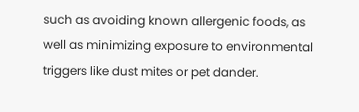such as avoiding known allergenic foods, as well as minimizing exposure to environmental triggers like dust mites or pet dander.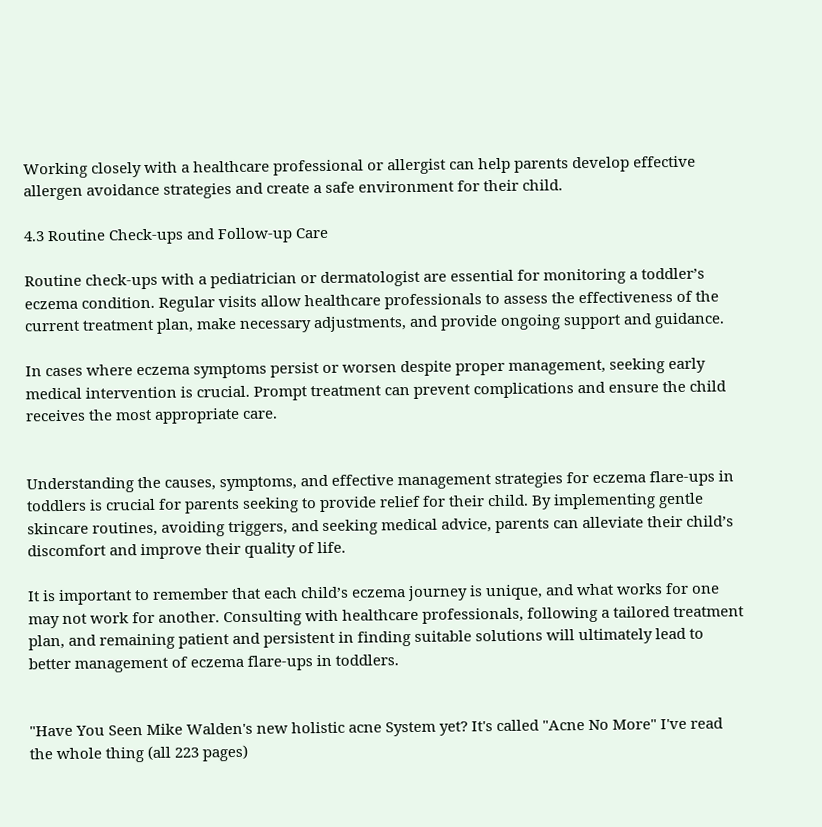Working closely with a healthcare professional or allergist can help parents develop effective allergen avoidance strategies and create a safe environment for their child.

4.3 Routine Check-ups and Follow-up Care

Routine check-ups with a pediatrician or dermatologist are essential for monitoring a toddler’s eczema condition. Regular visits allow healthcare professionals to assess the effectiveness of the current treatment plan, make necessary adjustments, and provide ongoing support and guidance.

In cases where eczema symptoms persist or worsen despite proper management, seeking early medical intervention is crucial. Prompt treatment can prevent complications and ensure the child receives the most appropriate care.


Understanding the causes, symptoms, and effective management strategies for eczema flare-ups in toddlers is crucial for parents seeking to provide relief for their child. By implementing gentle skincare routines, avoiding triggers, and seeking medical advice, parents can alleviate their child’s discomfort and improve their quality of life.

It is important to remember that each child’s eczema journey is unique, and what works for one may not work for another. Consulting with healthcare professionals, following a tailored treatment plan, and remaining patient and persistent in finding suitable solutions will ultimately lead to better management of eczema flare-ups in toddlers.


"Have You Seen Mike Walden's new holistic acne System yet? It's called "Acne No More" I've read the whole thing (all 223 pages)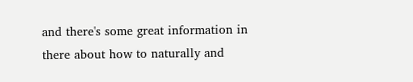and there's some great information in there about how to naturally and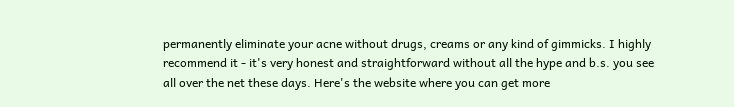permanently eliminate your acne without drugs, creams or any kind of gimmicks. I highly recommend it - it's very honest and straightforward without all the hype and b.s. you see all over the net these days. Here's the website where you can get more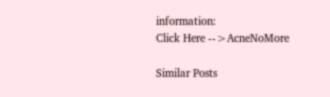information:
Click Here -->AcneNoMore

Similar Posts